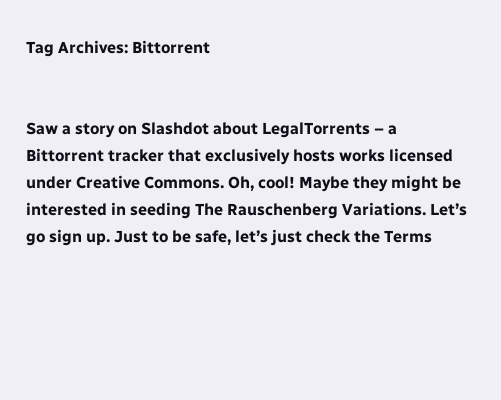Tag Archives: Bittorrent


Saw a story on Slashdot about LegalTorrents – a Bittorrent tracker that exclusively hosts works licensed under Creative Commons. Oh, cool! Maybe they might be interested in seeding The Rauschenberg Variations. Let’s go sign up. Just to be safe, let’s just check the Terms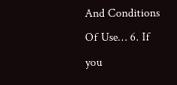And Conditions Of Use… 6. If you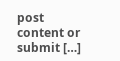post content or submit […]